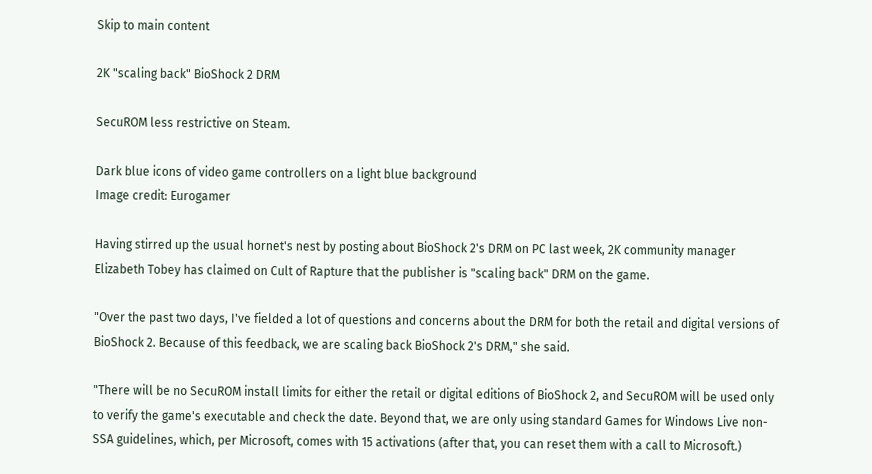Skip to main content

2K "scaling back" BioShock 2 DRM

SecuROM less restrictive on Steam.

Dark blue icons of video game controllers on a light blue background
Image credit: Eurogamer

Having stirred up the usual hornet's nest by posting about BioShock 2's DRM on PC last week, 2K community manager Elizabeth Tobey has claimed on Cult of Rapture that the publisher is "scaling back" DRM on the game.

"Over the past two days, I've fielded a lot of questions and concerns about the DRM for both the retail and digital versions of BioShock 2. Because of this feedback, we are scaling back BioShock 2's DRM," she said.

"There will be no SecuROM install limits for either the retail or digital editions of BioShock 2, and SecuROM will be used only to verify the game's executable and check the date. Beyond that, we are only using standard Games for Windows Live non-SSA guidelines, which, per Microsoft, comes with 15 activations (after that, you can reset them with a call to Microsoft.)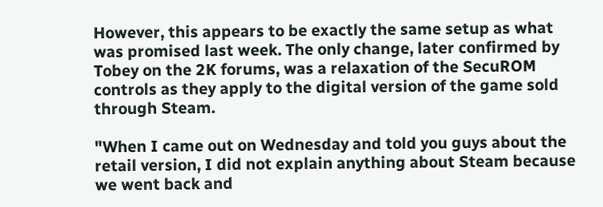However, this appears to be exactly the same setup as what was promised last week. The only change, later confirmed by Tobey on the 2K forums, was a relaxation of the SecuROM controls as they apply to the digital version of the game sold through Steam.

"When I came out on Wednesday and told you guys about the retail version, I did not explain anything about Steam because we went back and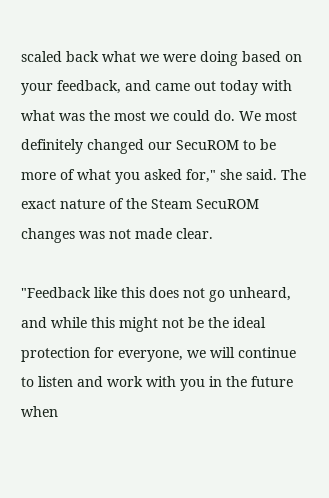scaled back what we were doing based on your feedback, and came out today with what was the most we could do. We most definitely changed our SecuROM to be more of what you asked for," she said. The exact nature of the Steam SecuROM changes was not made clear.

"Feedback like this does not go unheard, and while this might not be the ideal protection for everyone, we will continue to listen and work with you in the future when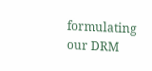formulating our DRM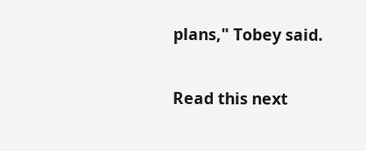plans," Tobey said.

Read this next